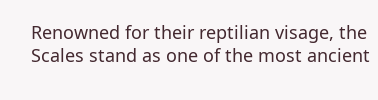Renowned for their reptilian visage, the Scales stand as one of the most ancient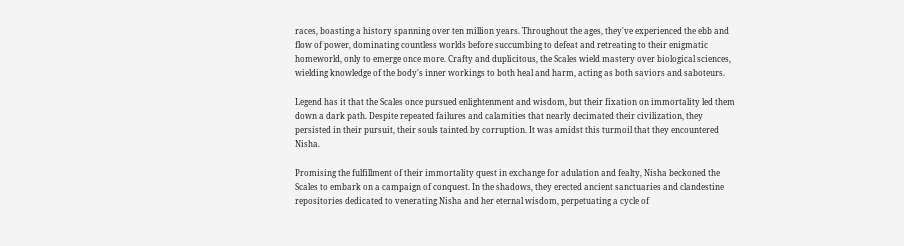races, boasting a history spanning over ten million years. Throughout the ages, they've experienced the ebb and flow of power, dominating countless worlds before succumbing to defeat and retreating to their enigmatic homeworld, only to emerge once more. Crafty and duplicitous, the Scales wield mastery over biological sciences, wielding knowledge of the body's inner workings to both heal and harm, acting as both saviors and saboteurs.

Legend has it that the Scales once pursued enlightenment and wisdom, but their fixation on immortality led them down a dark path. Despite repeated failures and calamities that nearly decimated their civilization, they persisted in their pursuit, their souls tainted by corruption. It was amidst this turmoil that they encountered Nisha.

Promising the fulfillment of their immortality quest in exchange for adulation and fealty, Nisha beckoned the Scales to embark on a campaign of conquest. In the shadows, they erected ancient sanctuaries and clandestine repositories dedicated to venerating Nisha and her eternal wisdom, perpetuating a cycle of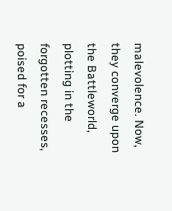malevolence. Now, they converge upon the Battleworld, plotting in the forgotten recesses, poised for a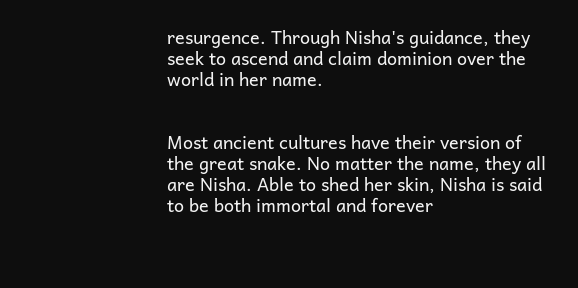resurgence. Through Nisha's guidance, they seek to ascend and claim dominion over the world in her name.


Most ancient cultures have their version of the great snake. No matter the name, they all are Nisha. Able to shed her skin, Nisha is said to be both immortal and forever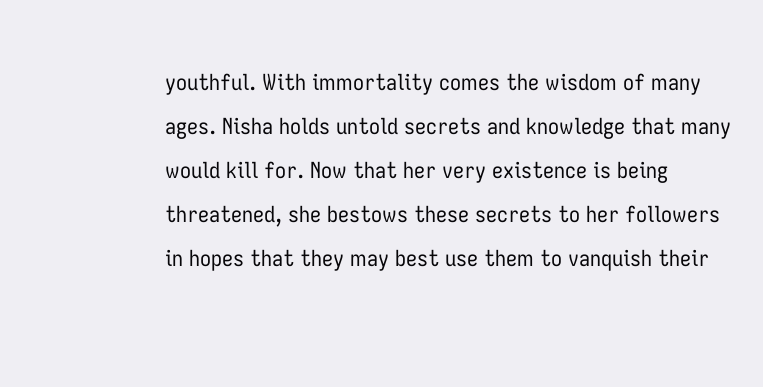youthful. With immortality comes the wisdom of many ages. Nisha holds untold secrets and knowledge that many would kill for. Now that her very existence is being threatened, she bestows these secrets to her followers in hopes that they may best use them to vanquish their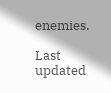enemies.

Last updated